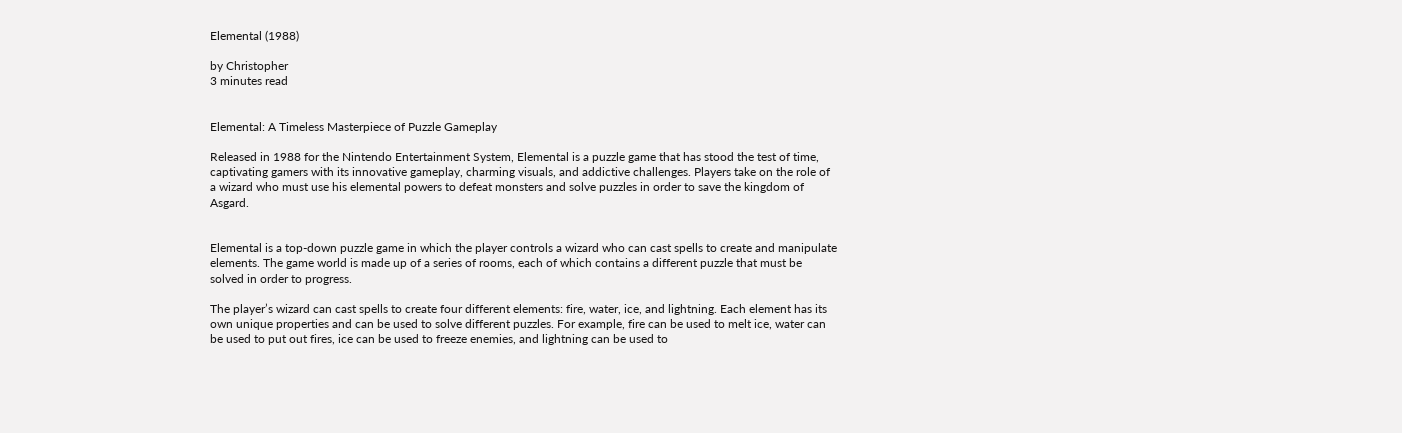Elemental (1988)

by Christopher
3 minutes read


Elemental: A Timeless Masterpiece of Puzzle Gameplay

Released in 1988 for the Nintendo Entertainment System, Elemental is a puzzle game that has stood the test of time, captivating gamers with its innovative gameplay, charming visuals, and addictive challenges. Players take on the role of a wizard who must use his elemental powers to defeat monsters and solve puzzles in order to save the kingdom of Asgard.


Elemental is a top-down puzzle game in which the player controls a wizard who can cast spells to create and manipulate elements. The game world is made up of a series of rooms, each of which contains a different puzzle that must be solved in order to progress.

The player’s wizard can cast spells to create four different elements: fire, water, ice, and lightning. Each element has its own unique properties and can be used to solve different puzzles. For example, fire can be used to melt ice, water can be used to put out fires, ice can be used to freeze enemies, and lightning can be used to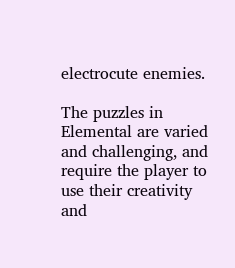electrocute enemies.

The puzzles in Elemental are varied and challenging, and require the player to use their creativity and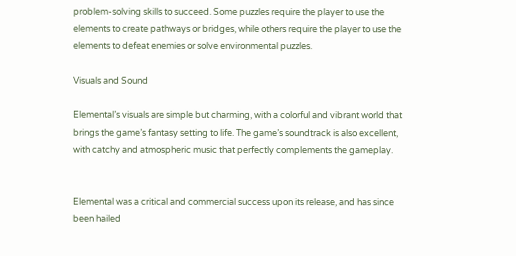problem-solving skills to succeed. Some puzzles require the player to use the elements to create pathways or bridges, while others require the player to use the elements to defeat enemies or solve environmental puzzles.

Visuals and Sound

Elemental’s visuals are simple but charming, with a colorful and vibrant world that brings the game’s fantasy setting to life. The game’s soundtrack is also excellent, with catchy and atmospheric music that perfectly complements the gameplay.


Elemental was a critical and commercial success upon its release, and has since been hailed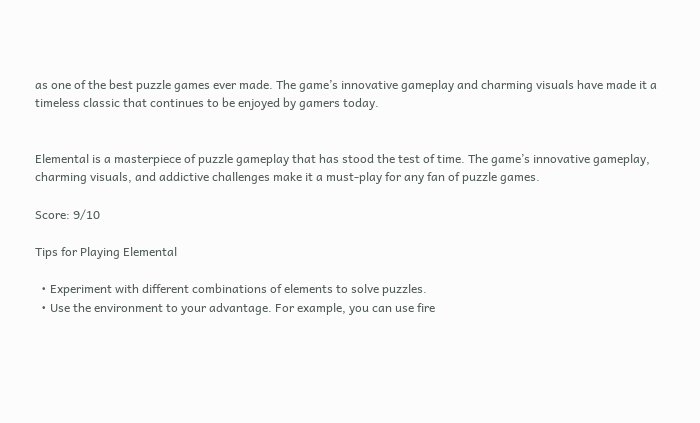as one of the best puzzle games ever made. The game’s innovative gameplay and charming visuals have made it a timeless classic that continues to be enjoyed by gamers today.


Elemental is a masterpiece of puzzle gameplay that has stood the test of time. The game’s innovative gameplay, charming visuals, and addictive challenges make it a must-play for any fan of puzzle games.

Score: 9/10

Tips for Playing Elemental

  • Experiment with different combinations of elements to solve puzzles.
  • Use the environment to your advantage. For example, you can use fire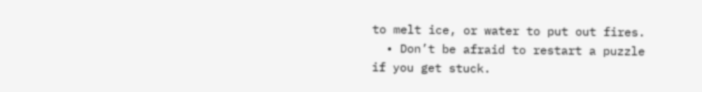to melt ice, or water to put out fires.
  • Don’t be afraid to restart a puzzle if you get stuck.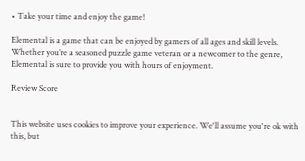• Take your time and enjoy the game!

Elemental is a game that can be enjoyed by gamers of all ages and skill levels. Whether you’re a seasoned puzzle game veteran or a newcomer to the genre, Elemental is sure to provide you with hours of enjoyment.

Review Score


This website uses cookies to improve your experience. We'll assume you're ok with this, but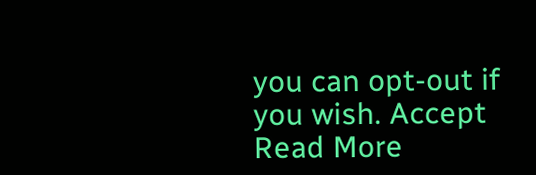you can opt-out if you wish. Accept Read More